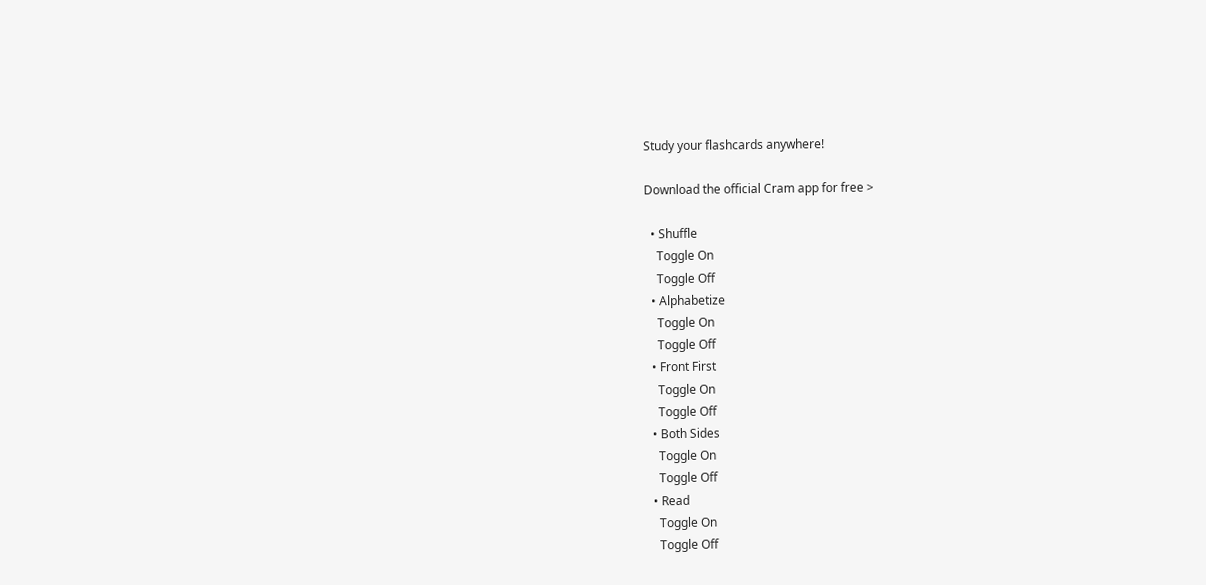Study your flashcards anywhere!

Download the official Cram app for free >

  • Shuffle
    Toggle On
    Toggle Off
  • Alphabetize
    Toggle On
    Toggle Off
  • Front First
    Toggle On
    Toggle Off
  • Both Sides
    Toggle On
    Toggle Off
  • Read
    Toggle On
    Toggle Off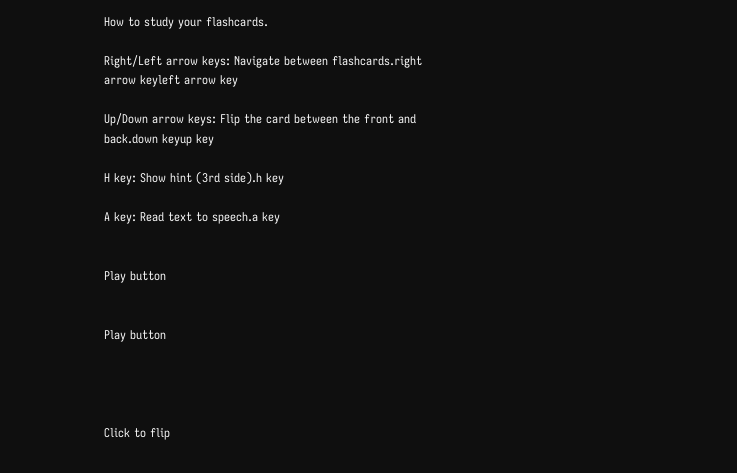How to study your flashcards.

Right/Left arrow keys: Navigate between flashcards.right arrow keyleft arrow key

Up/Down arrow keys: Flip the card between the front and back.down keyup key

H key: Show hint (3rd side).h key

A key: Read text to speech.a key


Play button


Play button




Click to flip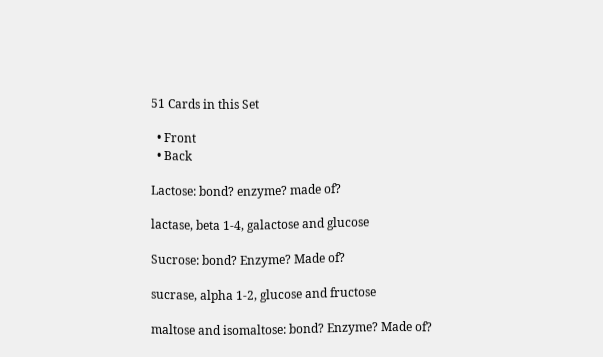51 Cards in this Set

  • Front
  • Back

Lactose: bond? enzyme? made of?

lactase, beta 1-4, galactose and glucose

Sucrose: bond? Enzyme? Made of?

sucrase, alpha 1-2, glucose and fructose

maltose and isomaltose: bond? Enzyme? Made of?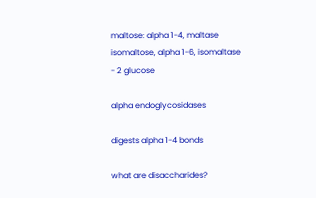maltose: alpha 1-4, maltase
isomaltose, alpha 1-6, isomaltase
- 2 glucose

alpha endoglycosidases

digests alpha 1-4 bonds

what are disaccharides?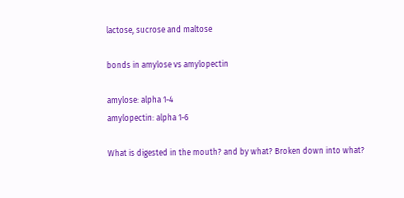lactose, sucrose and maltose

bonds in amylose vs amylopectin

amylose: alpha 1-4
amylopectin: alpha 1-6

What is digested in the mouth? and by what? Broken down into what?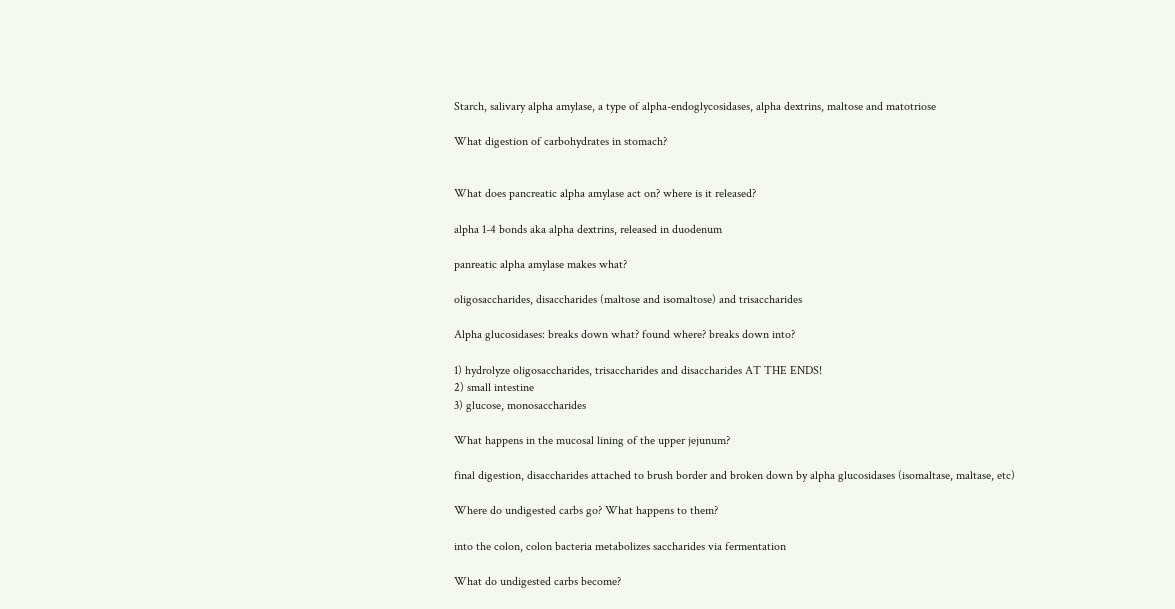Starch, salivary alpha amylase, a type of alpha-endoglycosidases, alpha dextrins, maltose and matotriose

What digestion of carbohydrates in stomach?


What does pancreatic alpha amylase act on? where is it released?

alpha 1-4 bonds aka alpha dextrins, released in duodenum

panreatic alpha amylase makes what?

oligosaccharides, disaccharides (maltose and isomaltose) and trisaccharides

Alpha glucosidases: breaks down what? found where? breaks down into?

1) hydrolyze oligosaccharides, trisaccharides and disaccharides AT THE ENDS!
2) small intestine
3) glucose, monosaccharides

What happens in the mucosal lining of the upper jejunum?

final digestion, disaccharides attached to brush border and broken down by alpha glucosidases (isomaltase, maltase, etc)

Where do undigested carbs go? What happens to them?

into the colon, colon bacteria metabolizes saccharides via fermentation

What do undigested carbs become?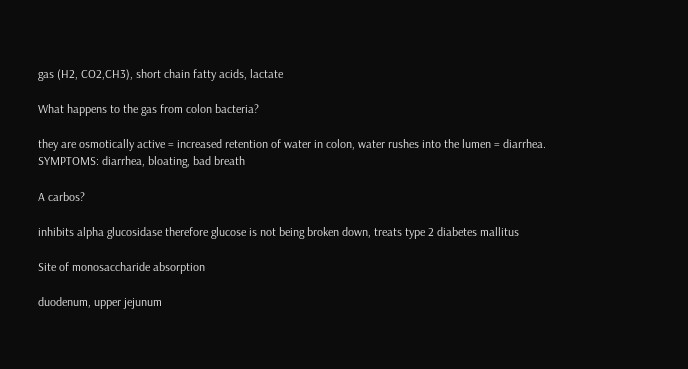gas (H2, CO2,CH3), short chain fatty acids, lactate

What happens to the gas from colon bacteria?

they are osmotically active = increased retention of water in colon, water rushes into the lumen = diarrhea.
SYMPTOMS: diarrhea, bloating, bad breath

A carbos?

inhibits alpha glucosidase therefore glucose is not being broken down, treats type 2 diabetes mallitus

Site of monosaccharide absorption

duodenum, upper jejunum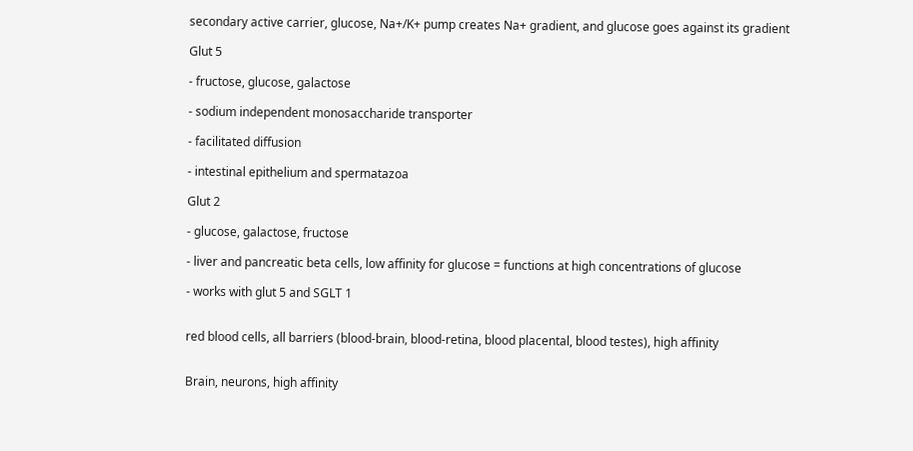secondary active carrier, glucose, Na+/K+ pump creates Na+ gradient, and glucose goes against its gradient

Glut 5

- fructose, glucose, galactose

- sodium independent monosaccharide transporter

- facilitated diffusion

- intestinal epithelium and spermatazoa

Glut 2

- glucose, galactose, fructose

- liver and pancreatic beta cells, low affinity for glucose = functions at high concentrations of glucose

- works with glut 5 and SGLT 1


red blood cells, all barriers (blood-brain, blood-retina, blood placental, blood testes), high affinity


Brain, neurons, high affinity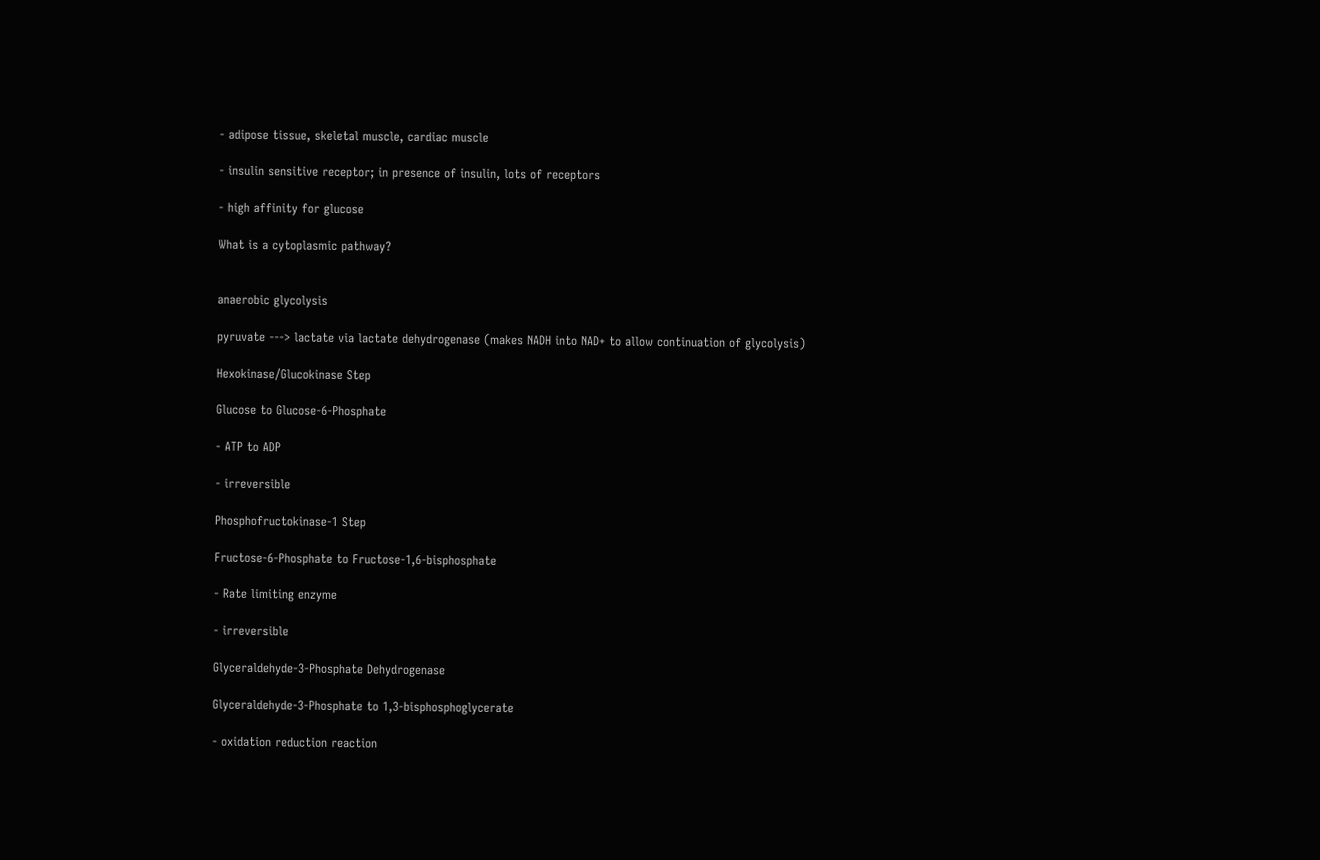- adipose tissue, skeletal muscle, cardiac muscle

- insulin sensitive receptor; in presence of insulin, lots of receptors

- high affinity for glucose

What is a cytoplasmic pathway?


anaerobic glycolysis

pyruvate ---> lactate via lactate dehydrogenase (makes NADH into NAD+ to allow continuation of glycolysis)

Hexokinase/Glucokinase Step

Glucose to Glucose-6-Phosphate

- ATP to ADP

- irreversible

Phosphofructokinase-1 Step

Fructose-6-Phosphate to Fructose-1,6-bisphosphate

- Rate limiting enzyme

- irreversible

Glyceraldehyde-3-Phosphate Dehydrogenase

Glyceraldehyde-3-Phosphate to 1,3-bisphosphoglycerate

- oxidation reduction reaction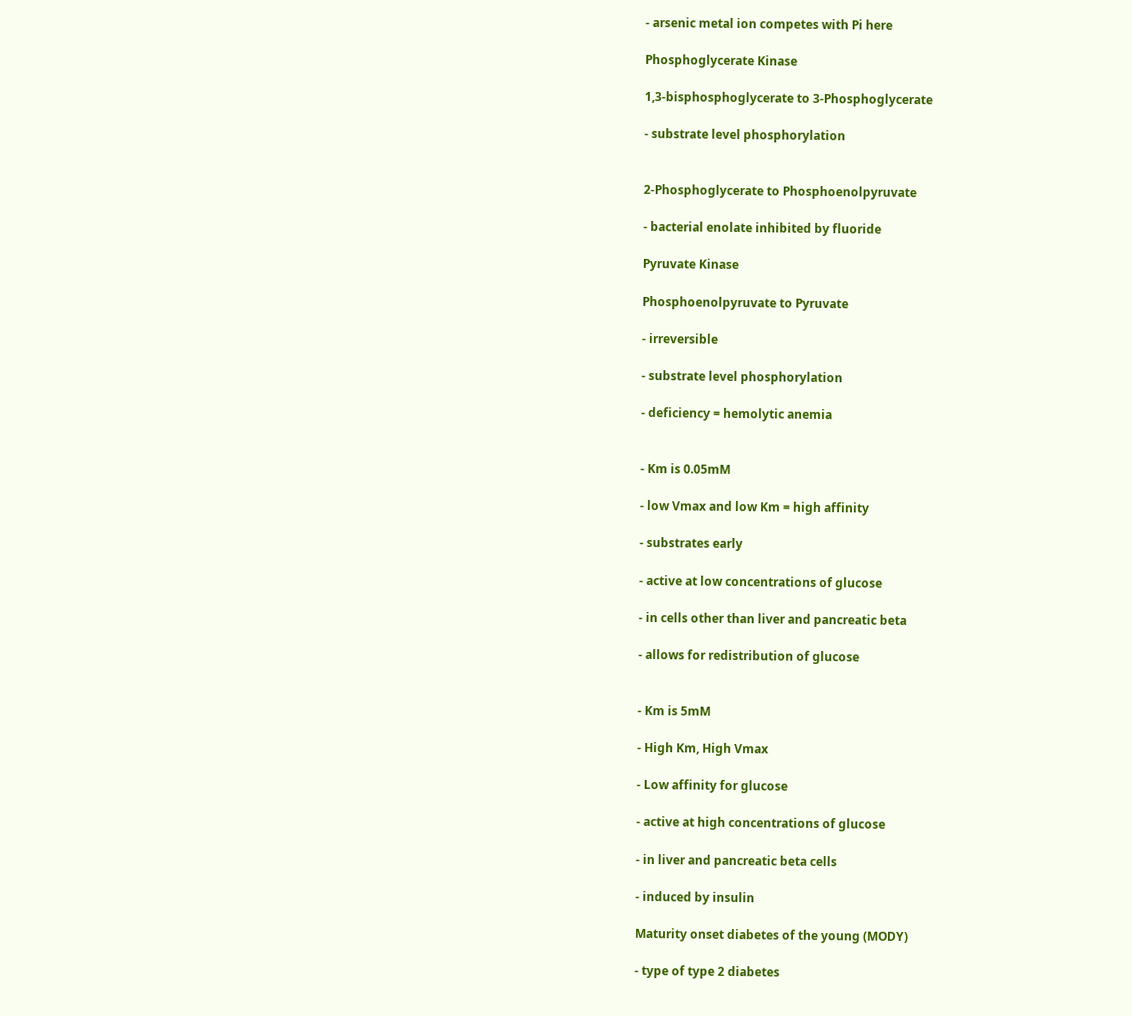- arsenic metal ion competes with Pi here

Phosphoglycerate Kinase

1,3-bisphosphoglycerate to 3-Phosphoglycerate

- substrate level phosphorylation


2-Phosphoglycerate to Phosphoenolpyruvate

- bacterial enolate inhibited by fluoride

Pyruvate Kinase

Phosphoenolpyruvate to Pyruvate

- irreversible

- substrate level phosphorylation

- deficiency = hemolytic anemia


- Km is 0.05mM

- low Vmax and low Km = high affinity

- substrates early

- active at low concentrations of glucose

- in cells other than liver and pancreatic beta

- allows for redistribution of glucose


- Km is 5mM

- High Km, High Vmax

- Low affinity for glucose

- active at high concentrations of glucose

- in liver and pancreatic beta cells

- induced by insulin

Maturity onset diabetes of the young (MODY)

- type of type 2 diabetes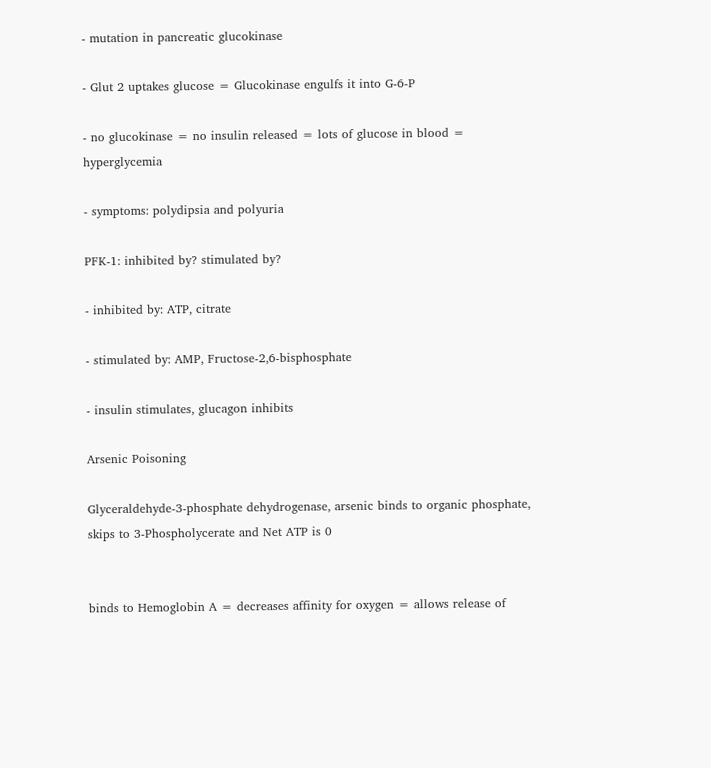- mutation in pancreatic glucokinase

- Glut 2 uptakes glucose = Glucokinase engulfs it into G-6-P

- no glucokinase = no insulin released = lots of glucose in blood = hyperglycemia

- symptoms: polydipsia and polyuria

PFK-1: inhibited by? stimulated by?

- inhibited by: ATP, citrate

- stimulated by: AMP, Fructose-2,6-bisphosphate

- insulin stimulates, glucagon inhibits

Arsenic Poisoning

Glyceraldehyde-3-phosphate dehydrogenase, arsenic binds to organic phosphate, skips to 3-Phospholycerate and Net ATP is 0


binds to Hemoglobin A = decreases affinity for oxygen = allows release of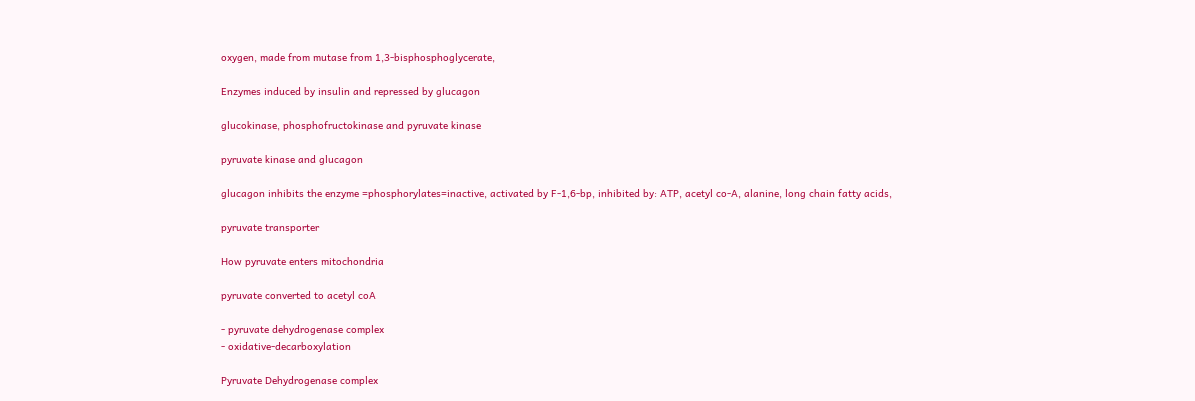oxygen, made from mutase from 1,3-bisphosphoglycerate,

Enzymes induced by insulin and repressed by glucagon

glucokinase, phosphofructokinase and pyruvate kinase

pyruvate kinase and glucagon

glucagon inhibits the enzyme =phosphorylates=inactive, activated by F-1,6-bp, inhibited by: ATP, acetyl co-A, alanine, long chain fatty acids,

pyruvate transporter

How pyruvate enters mitochondria

pyruvate converted to acetyl coA

- pyruvate dehydrogenase complex
- oxidative-decarboxylation

Pyruvate Dehydrogenase complex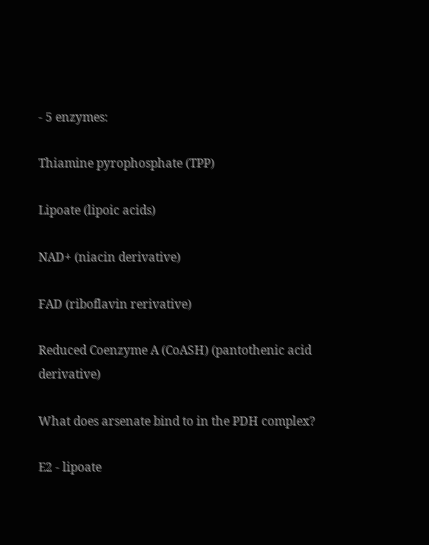- 5 enzymes:

Thiamine pyrophosphate (TPP)

Lipoate (lipoic acids)

NAD+ (niacin derivative)

FAD (riboflavin rerivative)

Reduced Coenzyme A (CoASH) (pantothenic acid derivative)

What does arsenate bind to in the PDH complex?

E2 - lipoate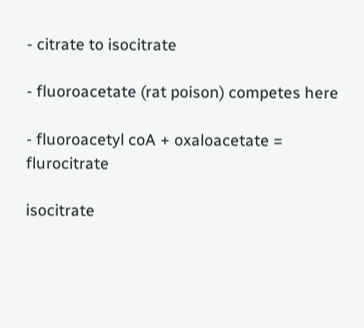- citrate to isocitrate

- fluoroacetate (rat poison) competes here

- fluoroacetyl coA + oxaloacetate = flurocitrate

isocitrate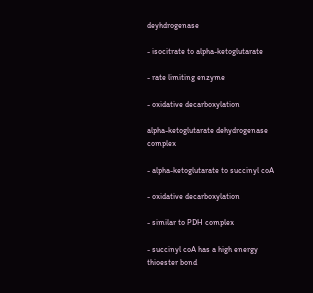deyhdrogenase

- isocitrate to alpha-ketoglutarate

- rate limiting enzyme

- oxidative decarboxylation

alpha-ketoglutarate dehydrogenase complex

- alpha-ketoglutarate to succinyl coA

- oxidative decarboxylation

- similar to PDH complex

- succinyl coA has a high energy thioester bond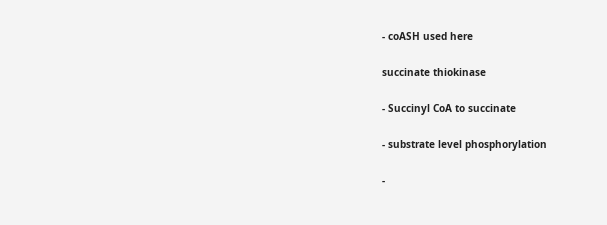- coASH used here

succinate thiokinase

- Succinyl CoA to succinate

- substrate level phosphorylation

-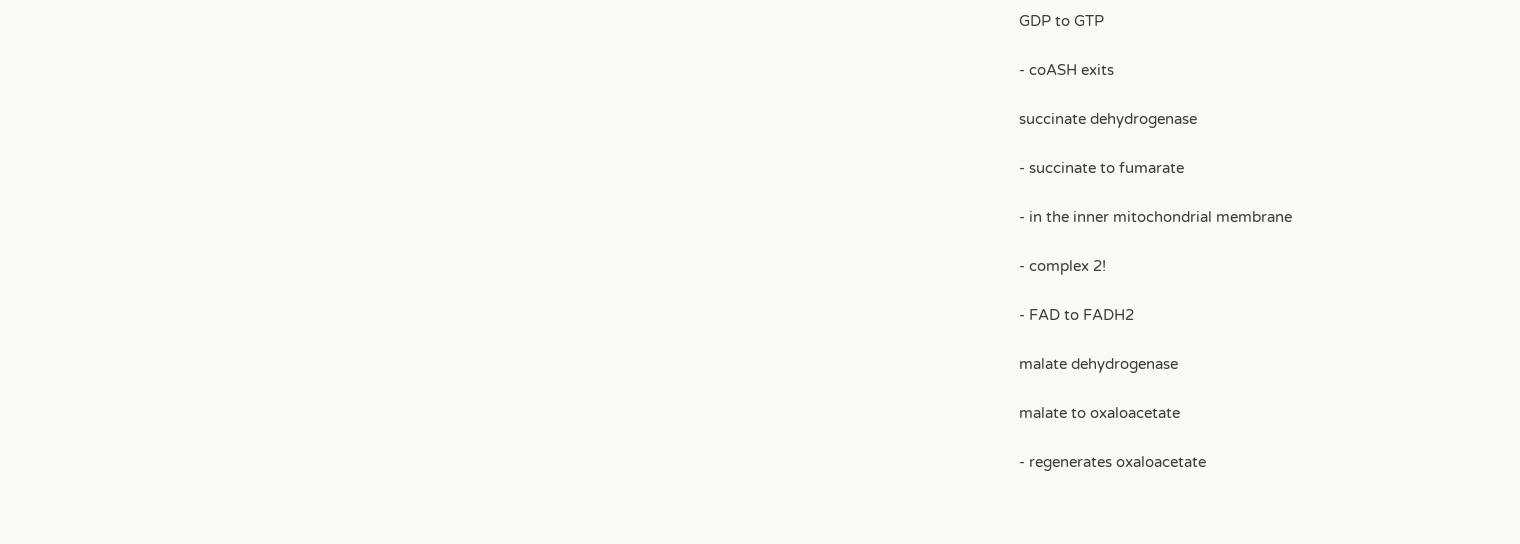GDP to GTP

- coASH exits

succinate dehydrogenase

- succinate to fumarate

- in the inner mitochondrial membrane

- complex 2!

- FAD to FADH2

malate dehydrogenase

malate to oxaloacetate

- regenerates oxaloacetate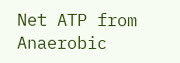Net ATP from Anaerobic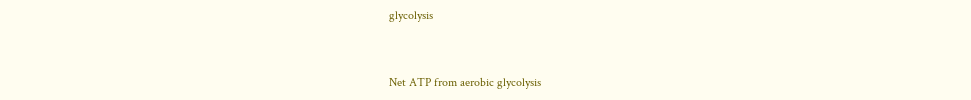glycolysis


Net ATP from aerobic glycolysis